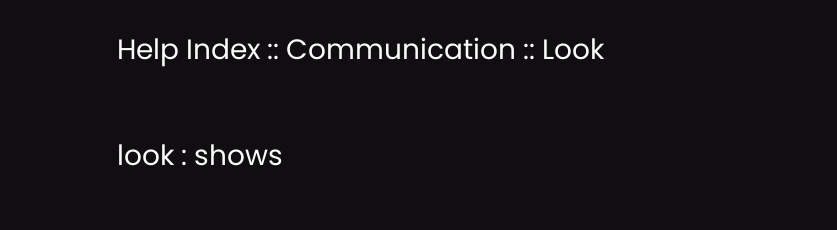Help Index :: Communication :: Look


look : shows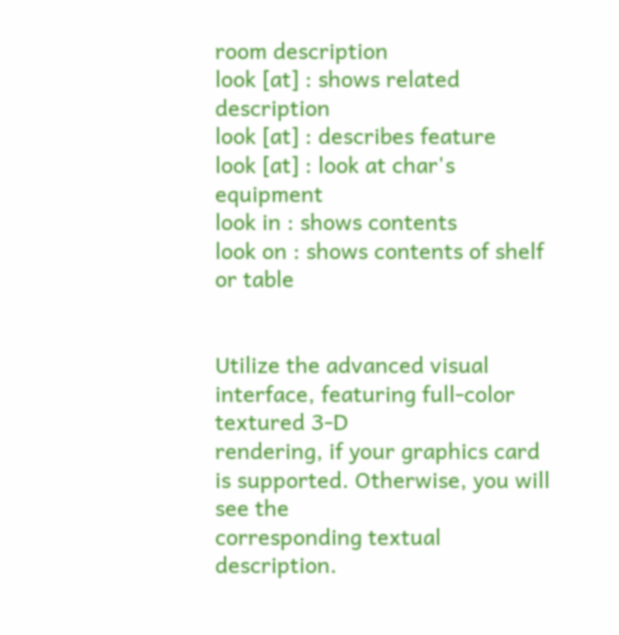room description
look [at] : shows related description
look [at] : describes feature
look [at] : look at char's equipment
look in : shows contents
look on : shows contents of shelf or table


Utilize the advanced visual interface, featuring full-color textured 3-D
rendering, if your graphics card is supported. Otherwise, you will see the
corresponding textual description.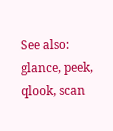See also: glance, peek, qlook, scan